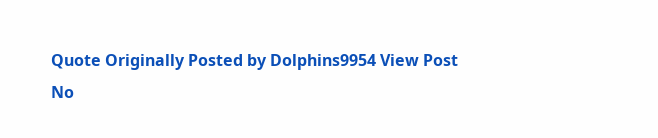Quote Originally Posted by Dolphins9954 View Post
No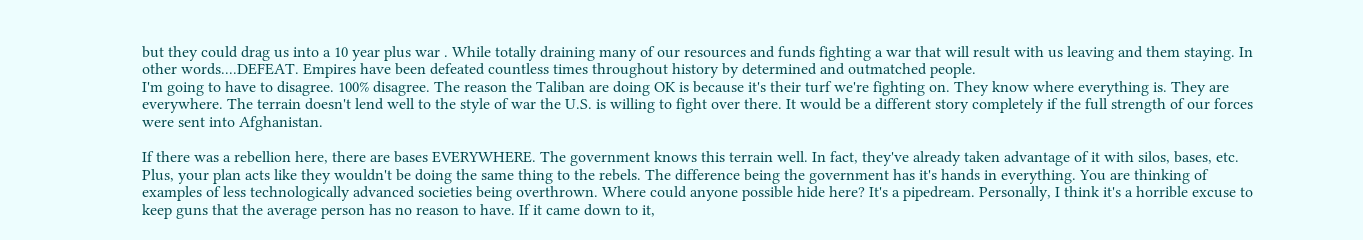but they could drag us into a 10 year plus war . While totally draining many of our resources and funds fighting a war that will result with us leaving and them staying. In other words....DEFEAT. Empires have been defeated countless times throughout history by determined and outmatched people.
I'm going to have to disagree. 100% disagree. The reason the Taliban are doing OK is because it's their turf we're fighting on. They know where everything is. They are everywhere. The terrain doesn't lend well to the style of war the U.S. is willing to fight over there. It would be a different story completely if the full strength of our forces were sent into Afghanistan.

If there was a rebellion here, there are bases EVERYWHERE. The government knows this terrain well. In fact, they've already taken advantage of it with silos, bases, etc. Plus, your plan acts like they wouldn't be doing the same thing to the rebels. The difference being the government has it's hands in everything. You are thinking of examples of less technologically advanced societies being overthrown. Where could anyone possible hide here? It's a pipedream. Personally, I think it's a horrible excuse to keep guns that the average person has no reason to have. If it came down to it,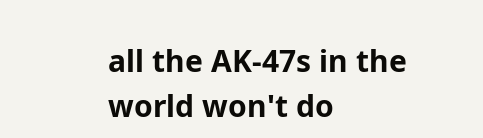all the AK-47s in the world won't do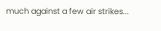much against a few air strikes...